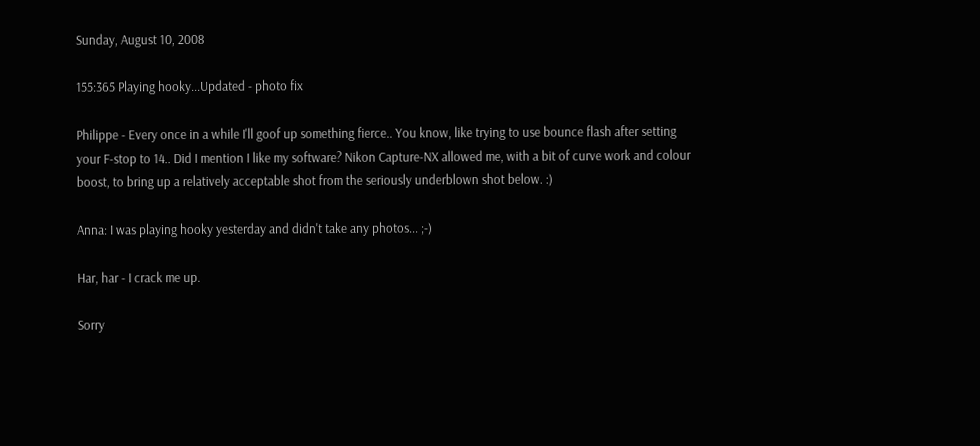Sunday, August 10, 2008

155:365 Playing hooky...Updated - photo fix

Philippe - Every once in a while I'll goof up something fierce.. You know, like trying to use bounce flash after setting your F-stop to 14.. Did I mention I like my software? Nikon Capture-NX allowed me, with a bit of curve work and colour boost, to bring up a relatively acceptable shot from the seriously underblown shot below. :)

Anna: I was playing hooky yesterday and didn't take any photos... ;-)

Har, har - I crack me up.

Sorry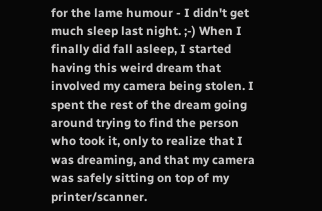for the lame humour - I didn't get much sleep last night. ;-) When I finally did fall asleep, I started having this weird dream that involved my camera being stolen. I spent the rest of the dream going around trying to find the person who took it, only to realize that I was dreaming, and that my camera was safely sitting on top of my printer/scanner.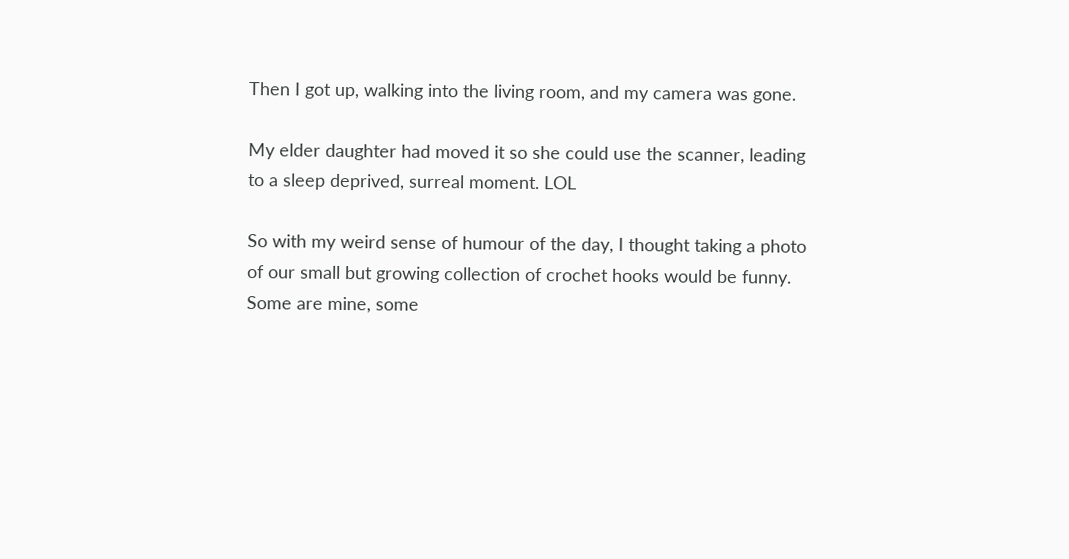Then I got up, walking into the living room, and my camera was gone.

My elder daughter had moved it so she could use the scanner, leading to a sleep deprived, surreal moment. LOL

So with my weird sense of humour of the day, I thought taking a photo of our small but growing collection of crochet hooks would be funny. Some are mine, some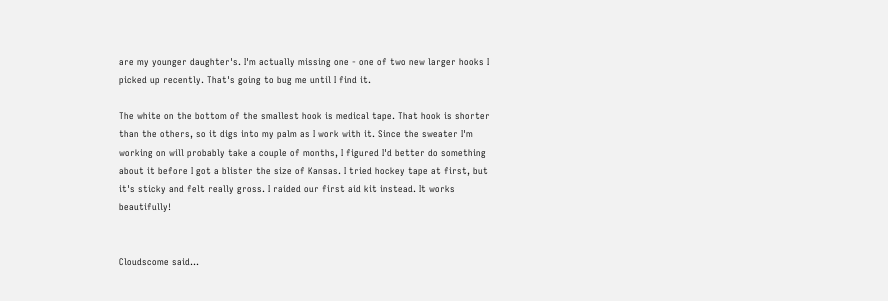are my younger daughter's. I'm actually missing one - one of two new larger hooks I picked up recently. That's going to bug me until I find it.

The white on the bottom of the smallest hook is medical tape. That hook is shorter than the others, so it digs into my palm as I work with it. Since the sweater I'm working on will probably take a couple of months, I figured I'd better do something about it before I got a blister the size of Kansas. I tried hockey tape at first, but it's sticky and felt really gross. I raided our first aid kit instead. It works beautifully!


Cloudscome said...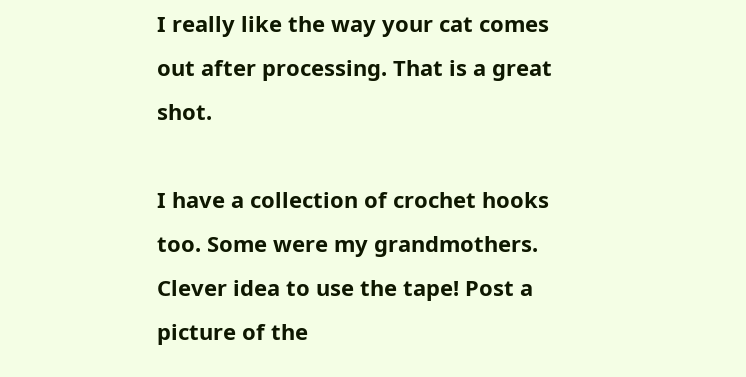I really like the way your cat comes out after processing. That is a great shot.

I have a collection of crochet hooks too. Some were my grandmothers. Clever idea to use the tape! Post a picture of the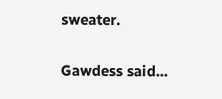sweater.

Gawdess said...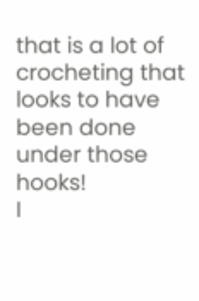that is a lot of crocheting that looks to have been done under those hooks!
I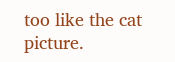too like the cat picture.